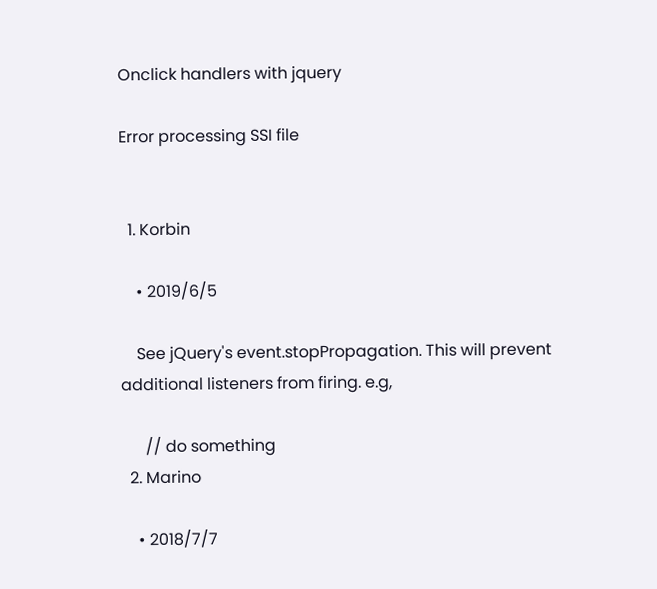Onclick handlers with jquery

Error processing SSI file


  1. Korbin

    • 2019/6/5

    See jQuery's event.stopPropagation. This will prevent additional listeners from firing. e.g,

      // do something
  2. Marino

    • 2018/7/7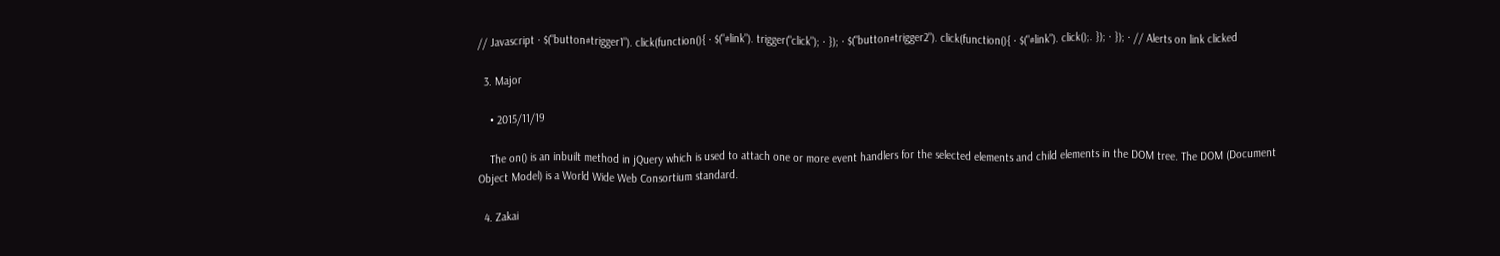// Javascript · $("button#trigger1"). click(function(){ · $("#link"). trigger("click"); · }); · $("button#trigger2"). click(function(){ · $("#link"). click();. }); · }); · // Alerts on link clicked

  3. Major

    • 2015/11/19

    The on() is an inbuilt method in jQuery which is used to attach one or more event handlers for the selected elements and child elements in the DOM tree. The DOM (Document Object Model) is a World Wide Web Consortium standard.

  4. Zakai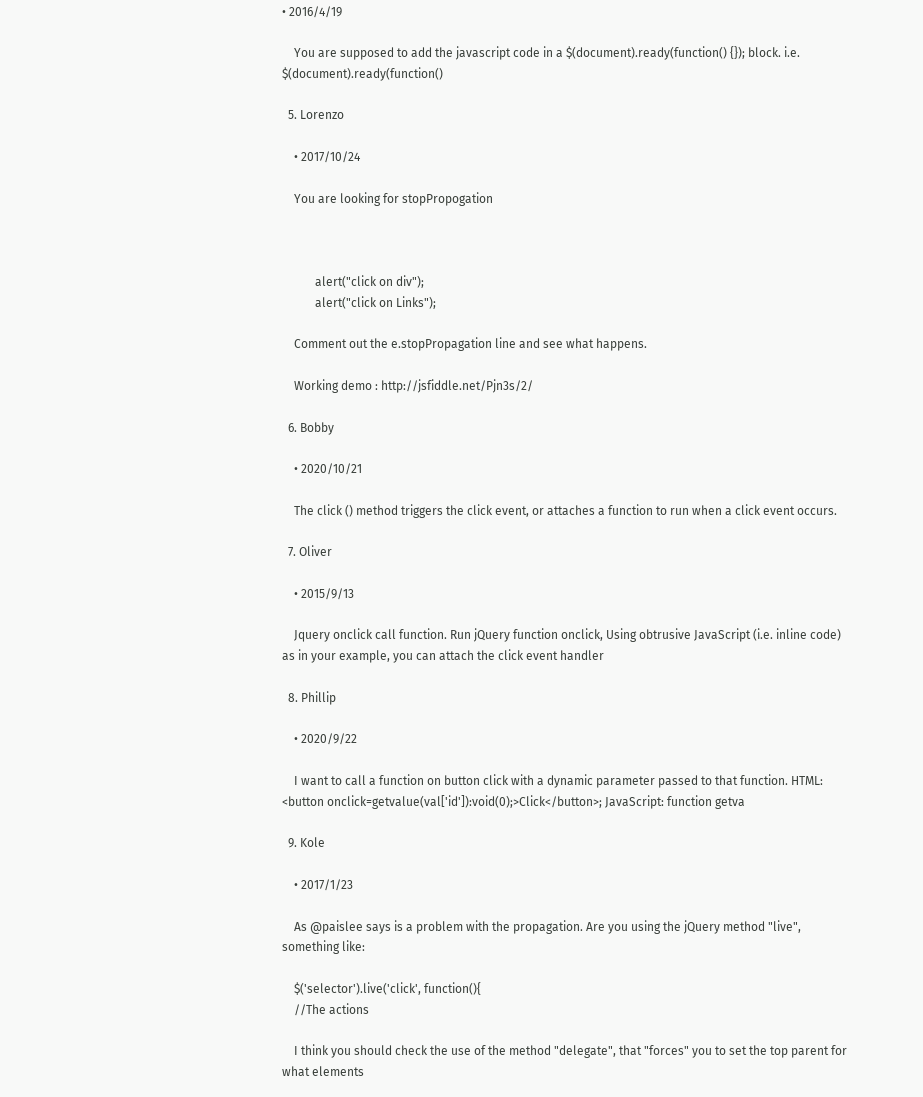• 2016/4/19

    You are supposed to add the javascript code in a $(document).ready(function() {}); block. i.e. $(document).ready(function()

  5. Lorenzo

    • 2017/10/24

    You are looking for stopPropogation



           alert("click on div");
           alert("click on Links");

    Comment out the e.stopPropagation line and see what happens.

    Working demo : http://jsfiddle.net/Pjn3s/2/

  6. Bobby

    • 2020/10/21

    The click () method triggers the click event, or attaches a function to run when a click event occurs.

  7. Oliver

    • 2015/9/13

    Jquery onclick call function. Run jQuery function onclick, Using obtrusive JavaScript (i.e. inline code) as in your example, you can attach the click event handler

  8. Phillip

    • 2020/9/22

    I want to call a function on button click with a dynamic parameter passed to that function. HTML: <button onclick=getvalue(val['id']):void(0);>Click</button>; JavaScript: function getva

  9. Kole

    • 2017/1/23

    As @paislee says is a problem with the propagation. Are you using the jQuery method "live", something like:

    $('selector').live('click', function(){
    //The actions

    I think you should check the use of the method "delegate", that "forces" you to set the top parent for what elements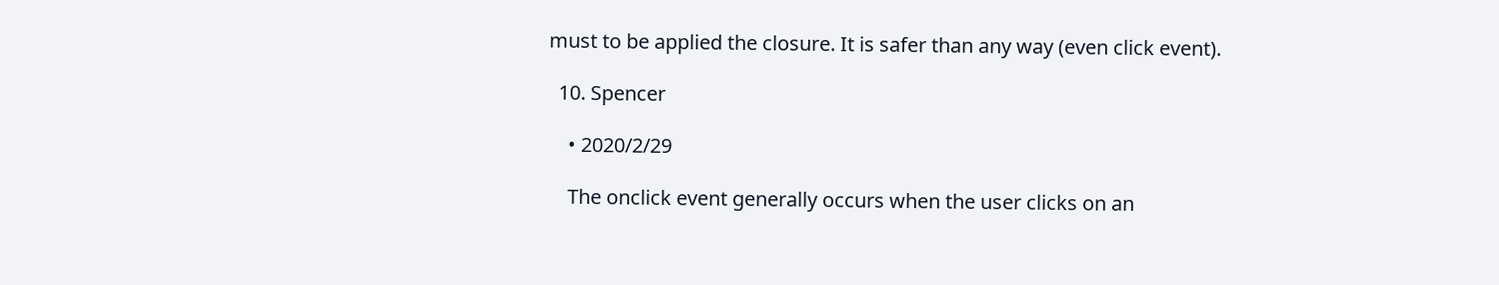must to be applied the closure. It is safer than any way (even click event).

  10. Spencer

    • 2020/2/29

    The onclick event generally occurs when the user clicks on an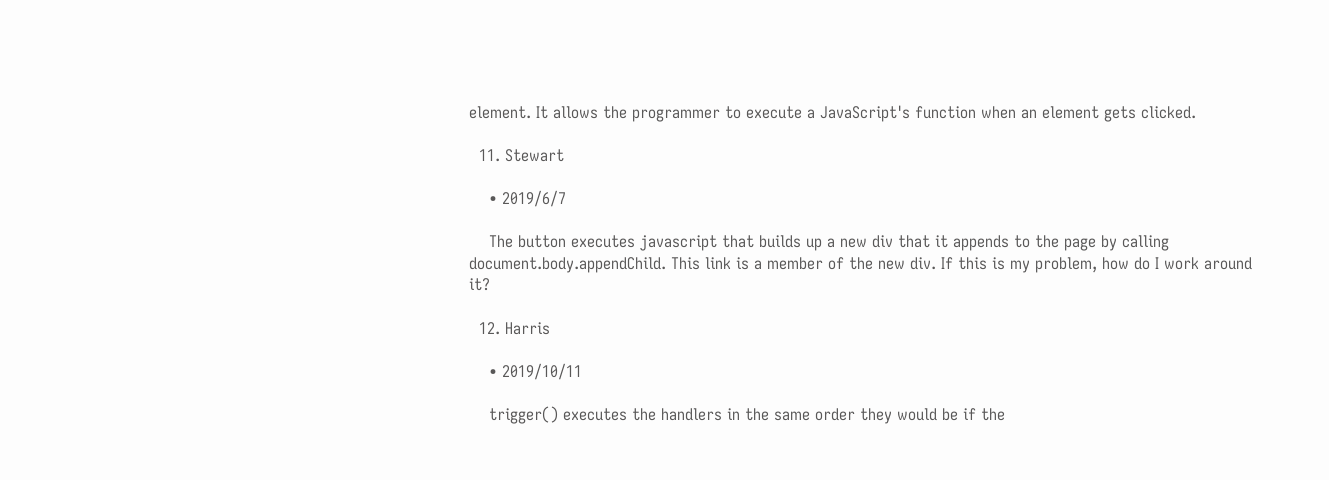element. It allows the programmer to execute a JavaScript's function when an element gets clicked.

  11. Stewart

    • 2019/6/7

    The button executes javascript that builds up a new div that it appends to the page by calling document.body.appendChild. This link is a member of the new div. If this is my problem, how do I work around it?

  12. Harris

    • 2019/10/11

    trigger() executes the handlers in the same order they would be if the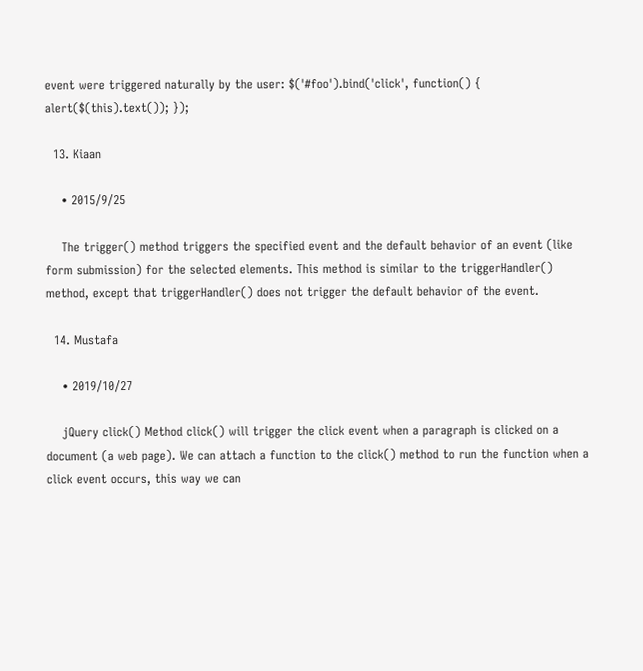event were triggered naturally by the user: $('#foo').bind('click', function() { alert($(this).text()); });

  13. Kiaan

    • 2015/9/25

    The trigger() method triggers the specified event and the default behavior of an event (like form submission) for the selected elements. This method is similar to the triggerHandler() method, except that triggerHandler() does not trigger the default behavior of the event.

  14. Mustafa

    • 2019/10/27

    jQuery click() Method click() will trigger the click event when a paragraph is clicked on a document (a web page). We can attach a function to the click() method to run the function when a click event occurs, this way we can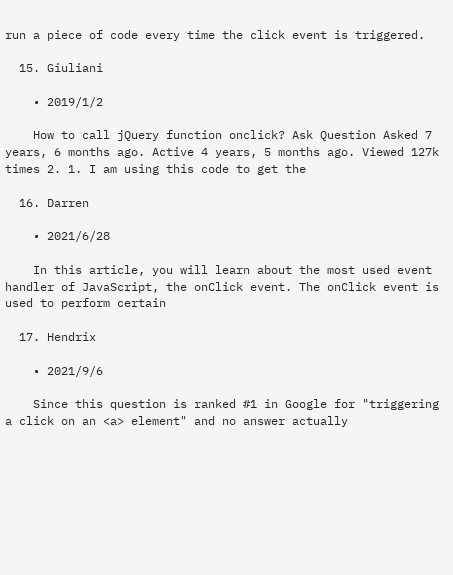run a piece of code every time the click event is triggered.

  15. Giuliani

    • 2019/1/2

    How to call jQuery function onclick? Ask Question Asked 7 years, 6 months ago. Active 4 years, 5 months ago. Viewed 127k times 2. 1. I am using this code to get the

  16. Darren

    • 2021/6/28

    In this article, you will learn about the most used event handler of JavaScript, the onClick event. The onClick event is used to perform certain

  17. Hendrix

    • 2021/9/6

    Since this question is ranked #1 in Google for "triggering a click on an <a> element" and no answer actually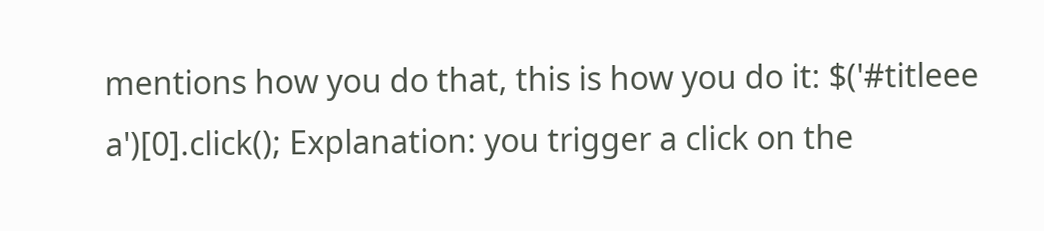mentions how you do that, this is how you do it: $('#titleee a')[0].click(); Explanation: you trigger a click on the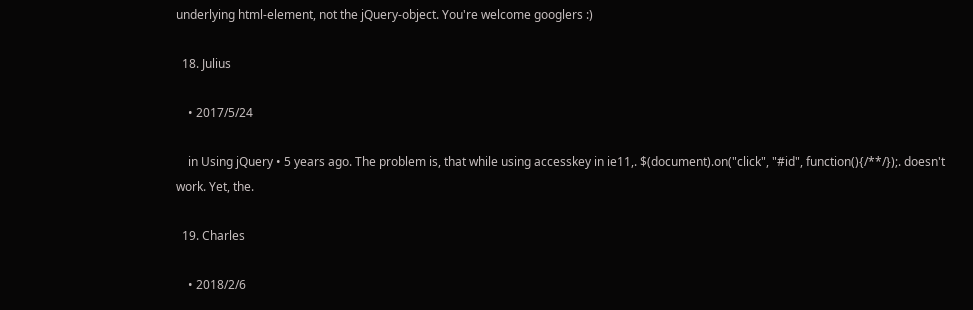underlying html-element, not the jQuery-object. You're welcome googlers :)

  18. Julius

    • 2017/5/24

    in Using jQuery • 5 years ago. The problem is, that while using accesskey in ie11,. $(document).on("click", "#id", function(){/**/});. doesn't work. Yet, the.

  19. Charles

    • 2018/2/6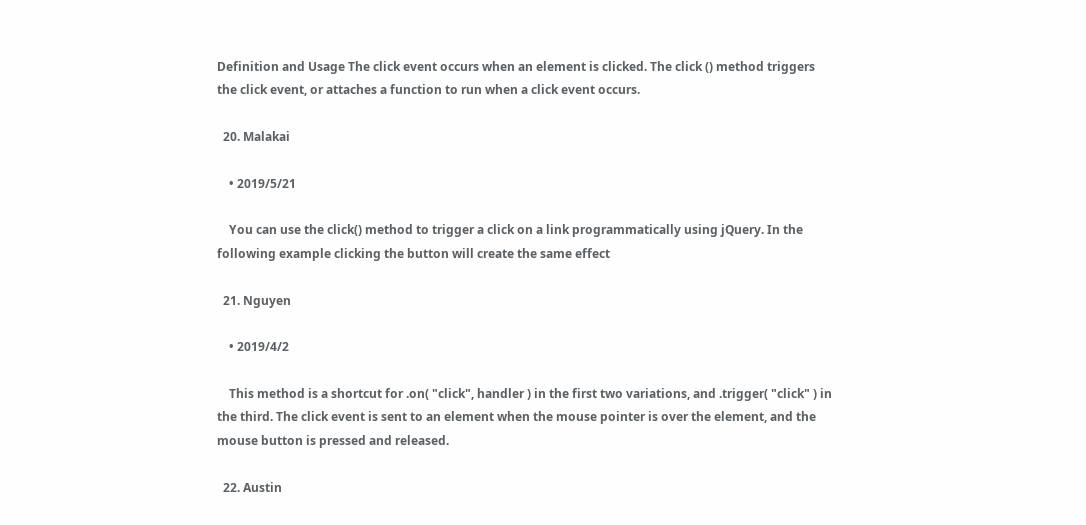Definition and Usage The click event occurs when an element is clicked. The click () method triggers the click event, or attaches a function to run when a click event occurs.

  20. Malakai

    • 2019/5/21

    You can use the click() method to trigger a click on a link programmatically using jQuery. In the following example clicking the button will create the same effect

  21. Nguyen

    • 2019/4/2

    This method is a shortcut for .on( "click", handler ) in the first two variations, and .trigger( "click" ) in the third. The click event is sent to an element when the mouse pointer is over the element, and the mouse button is pressed and released.

  22. Austin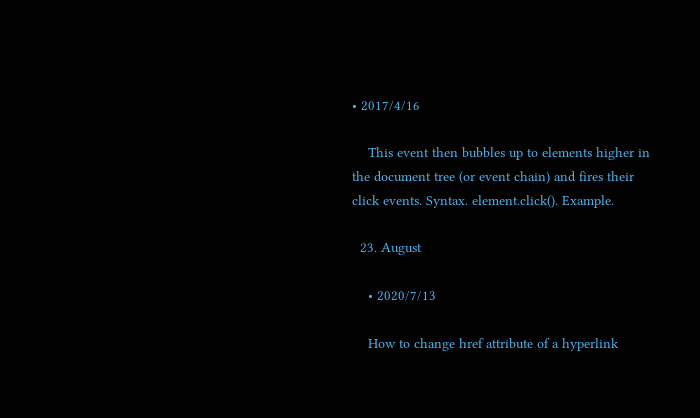• 2017/4/16

    This event then bubbles up to elements higher in the document tree (or event chain) and fires their click events. Syntax. element.click(). Example.

  23. August

    • 2020/7/13

    How to change href attribute of a hyperlink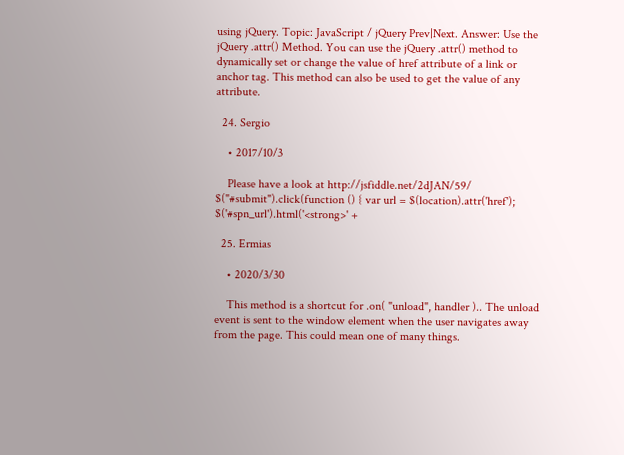using jQuery. Topic: JavaScript / jQuery Prev|Next. Answer: Use the jQuery .attr() Method. You can use the jQuery .attr() method to dynamically set or change the value of href attribute of a link or anchor tag. This method can also be used to get the value of any attribute.

  24. Sergio

    • 2017/10/3

    Please have a look at http://jsfiddle.net/2dJAN/59/ $("#submit").click(function () { var url = $(location).attr('href'); $('#spn_url').html('<strong>' +

  25. Ermias

    • 2020/3/30

    This method is a shortcut for .on( "unload", handler ).. The unload event is sent to the window element when the user navigates away from the page. This could mean one of many things.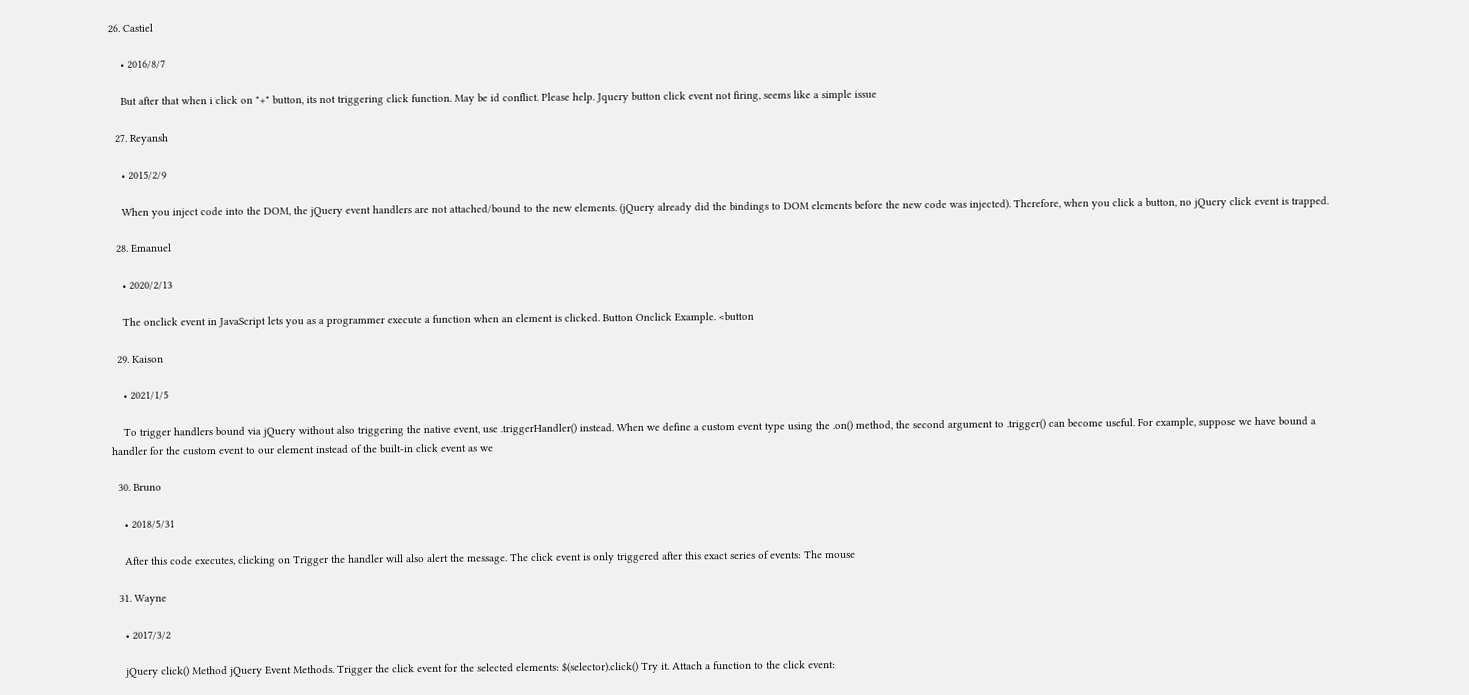26. Castiel

    • 2016/8/7

    But after that when i click on "+" button, its not triggering click function. May be id conflict. Please help. Jquery button click event not firing, seems like a simple issue

  27. Reyansh

    • 2015/2/9

    When you inject code into the DOM, the jQuery event handlers are not attached/bound to the new elements. (jQuery already did the bindings to DOM elements before the new code was injected). Therefore, when you click a button, no jQuery click event is trapped.

  28. Emanuel

    • 2020/2/13

    The onclick event in JavaScript lets you as a programmer execute a function when an element is clicked. Button Onclick Example. <button

  29. Kaison

    • 2021/1/5

    To trigger handlers bound via jQuery without also triggering the native event, use .triggerHandler() instead. When we define a custom event type using the .on() method, the second argument to .trigger() can become useful. For example, suppose we have bound a handler for the custom event to our element instead of the built-in click event as we

  30. Bruno

    • 2018/5/31

    After this code executes, clicking on Trigger the handler will also alert the message. The click event is only triggered after this exact series of events: The mouse

  31. Wayne

    • 2017/3/2

    jQuery click() Method jQuery Event Methods. Trigger the click event for the selected elements: $(selector).click() Try it. Attach a function to the click event: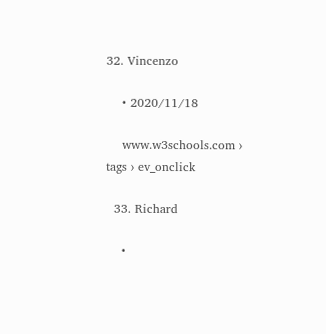32. Vincenzo

    • 2020/11/18

    www.w3schools.com › tags › ev_onclick

  33. Richard

    •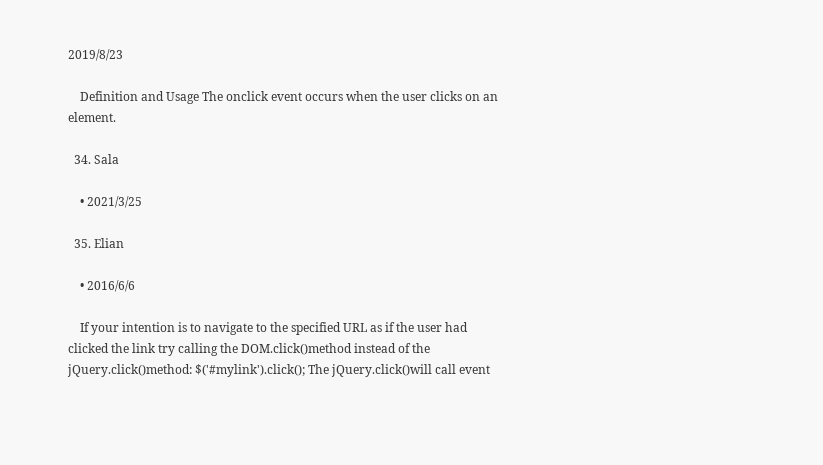2019/8/23

    Definition and Usage The onclick event occurs when the user clicks on an element.

  34. Sala

    • 2021/3/25

  35. Elian

    • 2016/6/6

    If your intention is to navigate to the specified URL as if the user had clicked the link try calling the DOM.click()method instead of the jQuery.click()method: $('#mylink').click(); The jQuery.click()will call event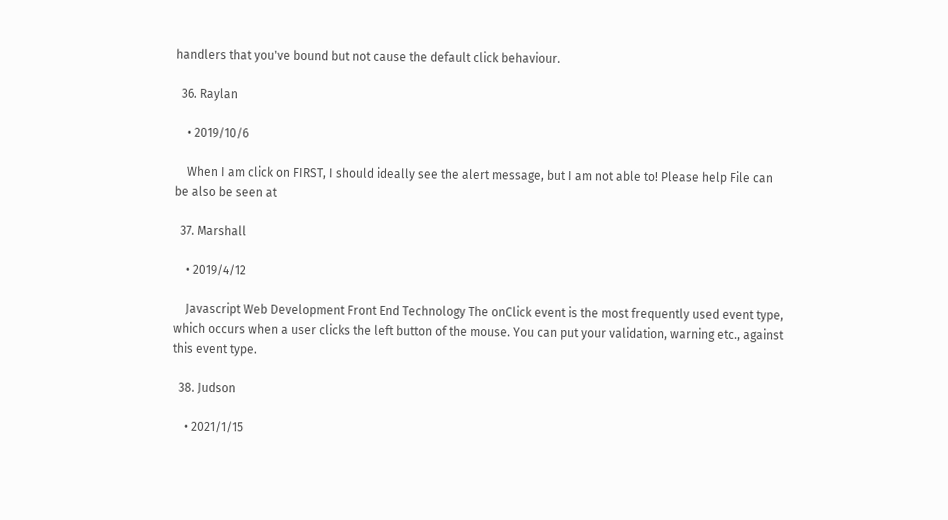handlers that you've bound but not cause the default click behaviour.

  36. Raylan

    • 2019/10/6

    When I am click on FIRST, I should ideally see the alert message, but I am not able to! Please help File can be also be seen at

  37. Marshall

    • 2019/4/12

    Javascript Web Development Front End Technology The onClick event is the most frequently used event type, which occurs when a user clicks the left button of the mouse. You can put your validation, warning etc., against this event type.

  38. Judson

    • 2021/1/15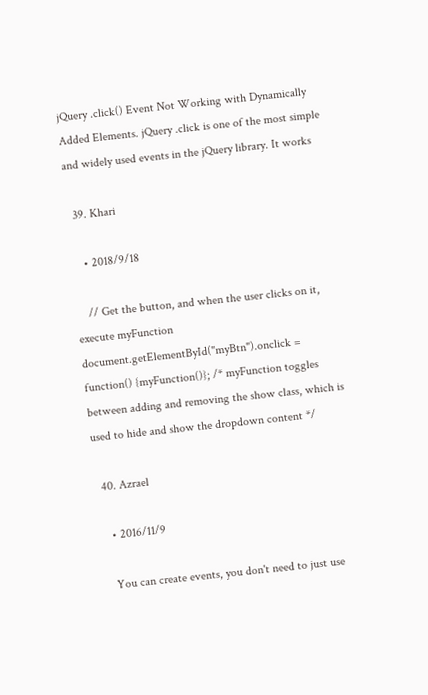jQuery .click() Event Not Working with Dynamically Added Elements. jQuery .click is one of the most simple and widely used events in the jQuery library. It works

  39. Khari

    • 2018/9/18

    // Get the button, and when the user clicks on it, execute myFunction document.getElementById("myBtn").onclick = function() {myFunction()}; /* myFunction toggles between adding and removing the show class, which is used to hide and show the dropdown content */

  40. Azrael

    • 2016/11/9

    You can create events, you don't need to just use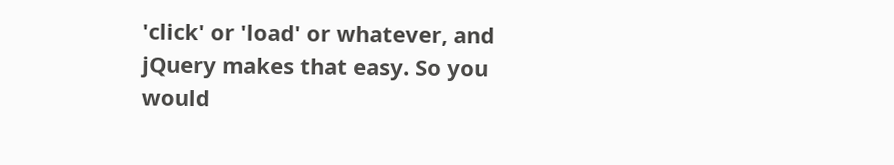'click' or 'load' or whatever, and jQuery makes that easy. So you would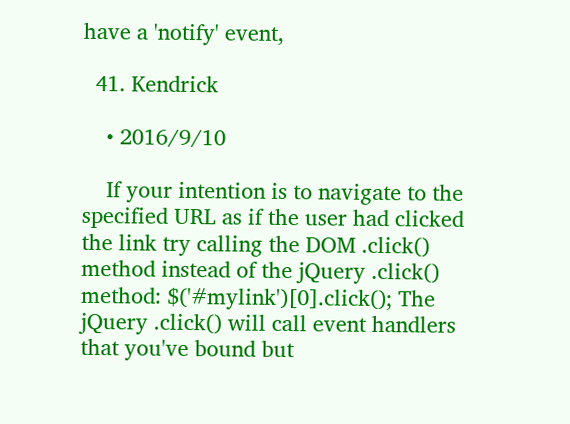have a 'notify' event,

  41. Kendrick

    • 2016/9/10

    If your intention is to navigate to the specified URL as if the user had clicked the link try calling the DOM .click() method instead of the jQuery .click() method: $('#mylink')[0].click(); The jQuery .click() will call event handlers that you've bound but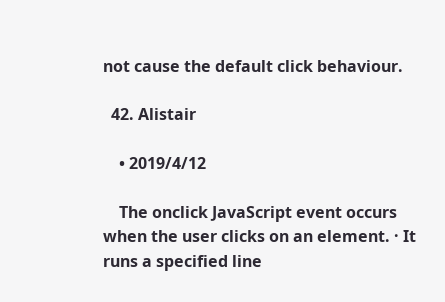not cause the default click behaviour.

  42. Alistair

    • 2019/4/12

    The onclick JavaScript event occurs when the user clicks on an element. · It runs a specified line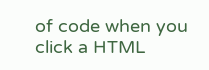of code when you click a HTML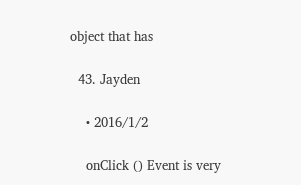object that has

  43. Jayden

    • 2016/1/2

    onClick () Event is very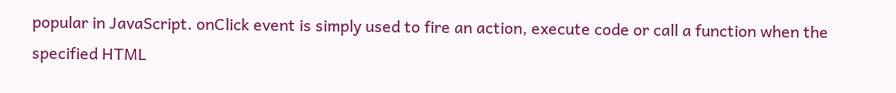popular in JavaScript. onClick event is simply used to fire an action, execute code or call a function when the specified HTML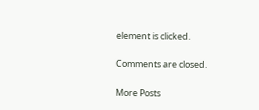element is clicked.

Comments are closed.

More Posts